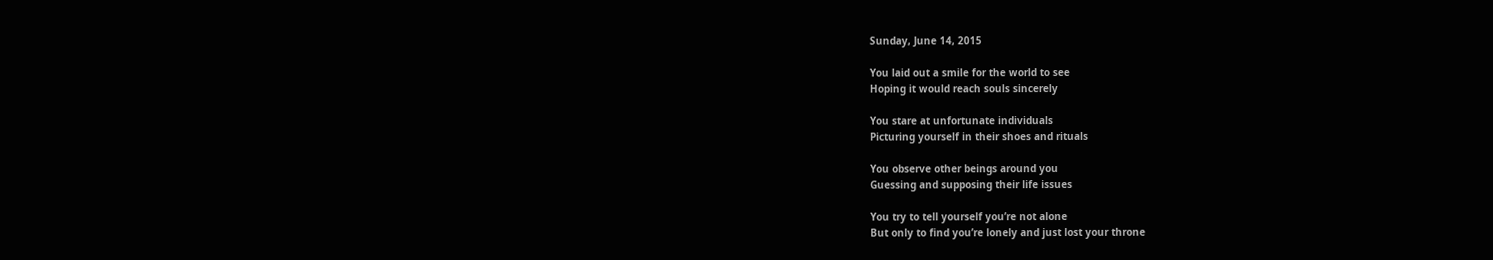Sunday, June 14, 2015

You laid out a smile for the world to see
Hoping it would reach souls sincerely

You stare at unfortunate individuals
Picturing yourself in their shoes and rituals

You observe other beings around you
Guessing and supposing their life issues

You try to tell yourself you’re not alone
But only to find you’re lonely and just lost your throne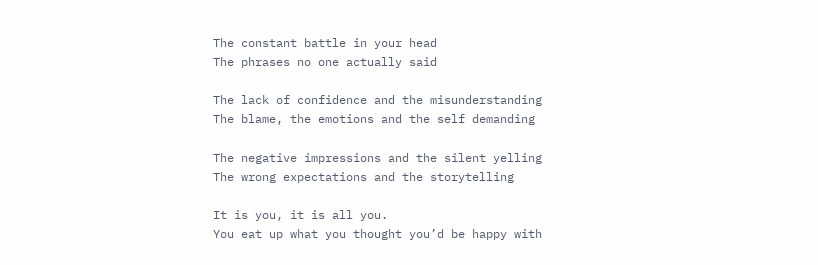The constant battle in your head
The phrases no one actually said

The lack of confidence and the misunderstanding
The blame, the emotions and the self demanding

The negative impressions and the silent yelling
The wrong expectations and the storytelling

It is you, it is all you.
You eat up what you thought you’d be happy with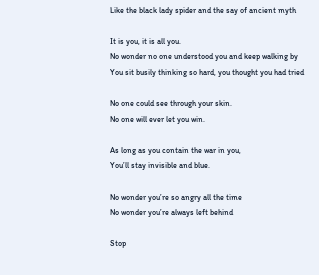Like the black lady spider and the say of ancient myth

It is you, it is all you.
No wonder no one understood you and keep walking by
You sit busily thinking so hard, you thought you had tried

No one could see through your skin.
No one will ever let you win.

As long as you contain the war in you,
You’ll stay invisible and blue.

No wonder you’re so angry all the time
No wonder you’re always left behind

Stop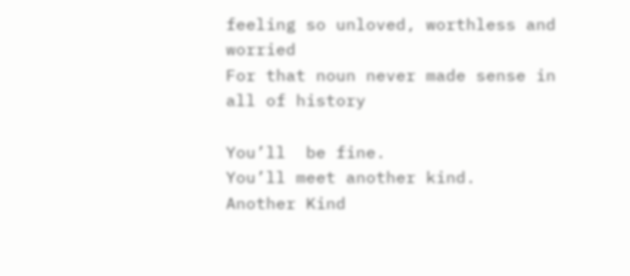feeling so unloved, worthless and worried
For that noun never made sense in all of history

You’ll  be fine.
You’ll meet another kind.
Another Kind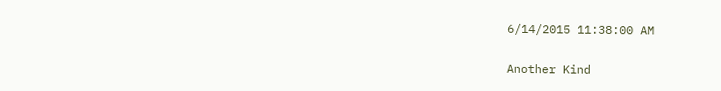6/14/2015 11:38:00 AM

Another Kind